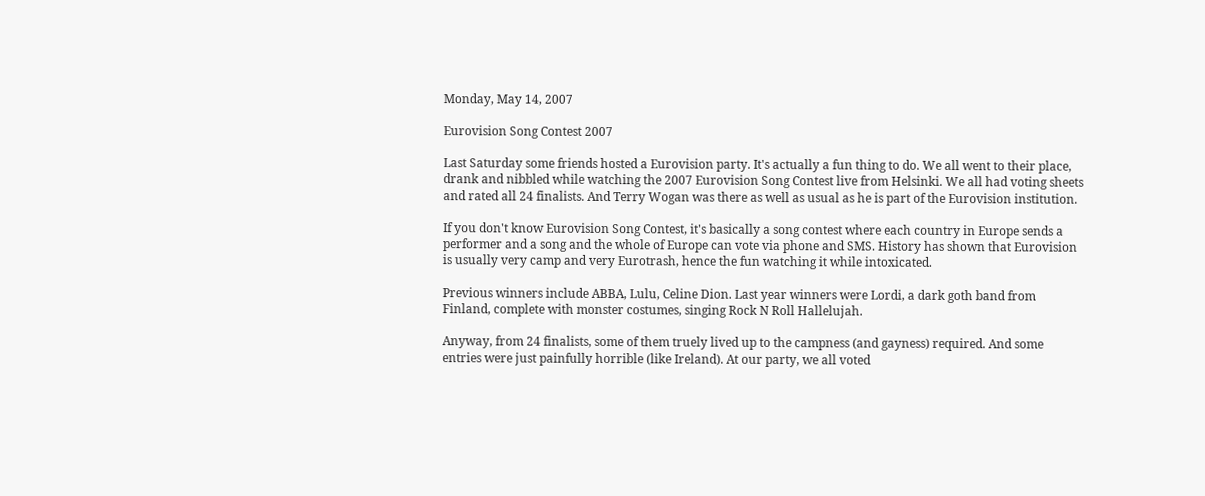Monday, May 14, 2007

Eurovision Song Contest 2007

Last Saturday some friends hosted a Eurovision party. It's actually a fun thing to do. We all went to their place, drank and nibbled while watching the 2007 Eurovision Song Contest live from Helsinki. We all had voting sheets and rated all 24 finalists. And Terry Wogan was there as well as usual as he is part of the Eurovision institution.

If you don't know Eurovision Song Contest, it's basically a song contest where each country in Europe sends a performer and a song and the whole of Europe can vote via phone and SMS. History has shown that Eurovision is usually very camp and very Eurotrash, hence the fun watching it while intoxicated.

Previous winners include ABBA, Lulu, Celine Dion. Last year winners were Lordi, a dark goth band from Finland, complete with monster costumes, singing Rock N Roll Hallelujah.

Anyway, from 24 finalists, some of them truely lived up to the campness (and gayness) required. And some entries were just painfully horrible (like Ireland). At our party, we all voted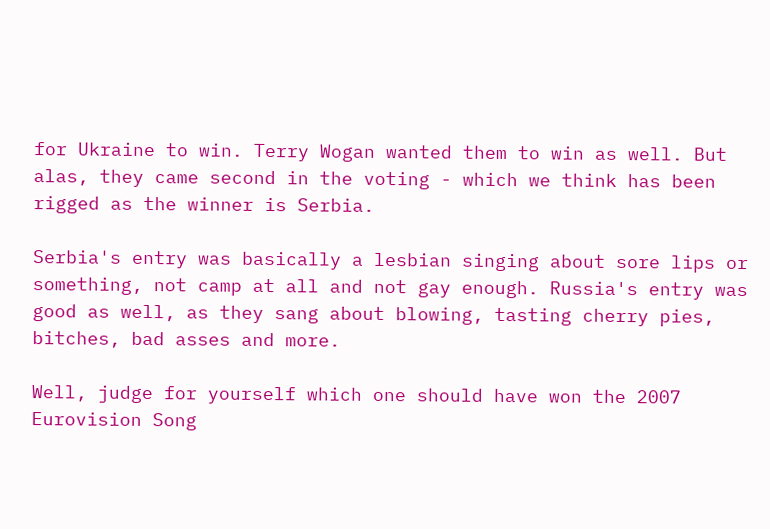for Ukraine to win. Terry Wogan wanted them to win as well. But alas, they came second in the voting - which we think has been rigged as the winner is Serbia.

Serbia's entry was basically a lesbian singing about sore lips or something, not camp at all and not gay enough. Russia's entry was good as well, as they sang about blowing, tasting cherry pies, bitches, bad asses and more.

Well, judge for yourself which one should have won the 2007 Eurovision Song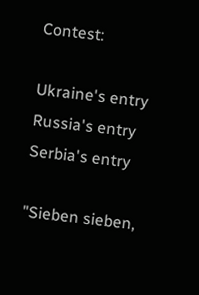Contest:

Ukraine's entry
Russia's entry
Serbia's entry

"Sieben sieben,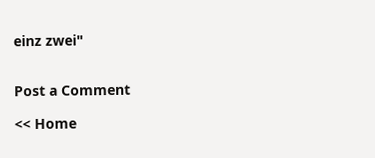einz zwei"


Post a Comment

<< Home